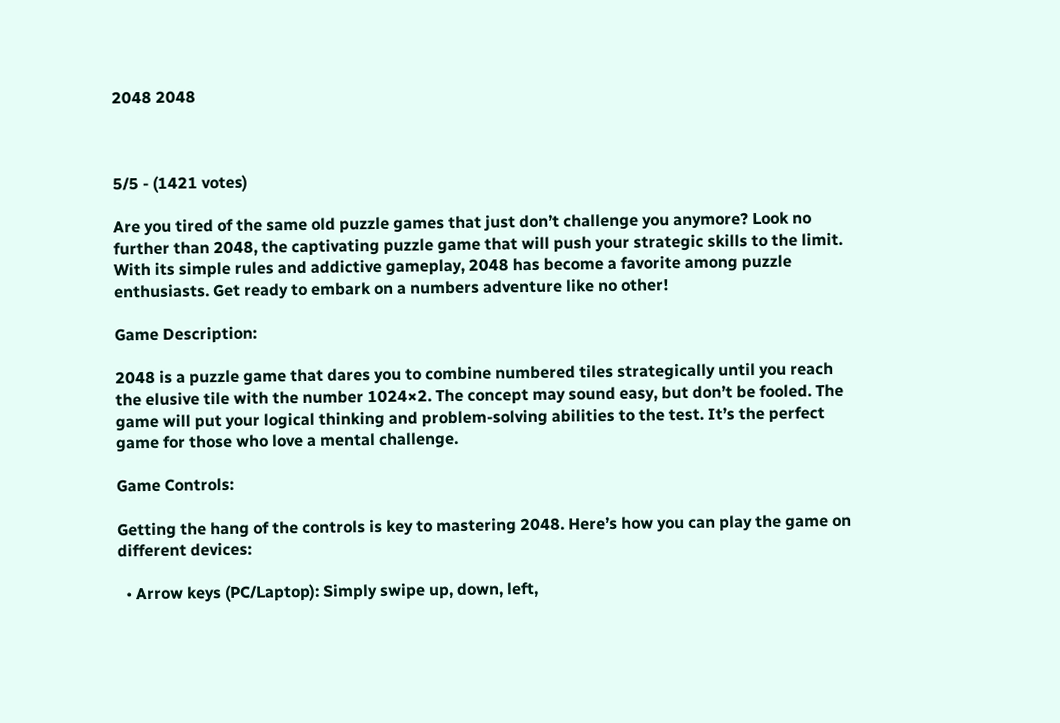2048 2048



5/5 - (1421 votes)

Are you tired of the same old puzzle games that just don’t challenge you anymore? Look no further than 2048, the captivating puzzle game that will push your strategic skills to the limit. With its simple rules and addictive gameplay, 2048 has become a favorite among puzzle enthusiasts. Get ready to embark on a numbers adventure like no other!

Game Description:

2048 is a puzzle game that dares you to combine numbered tiles strategically until you reach the elusive tile with the number 1024×2. The concept may sound easy, but don’t be fooled. The game will put your logical thinking and problem-solving abilities to the test. It’s the perfect game for those who love a mental challenge.

Game Controls:

Getting the hang of the controls is key to mastering 2048. Here’s how you can play the game on different devices:

  • Arrow keys (PC/Laptop): Simply swipe up, down, left,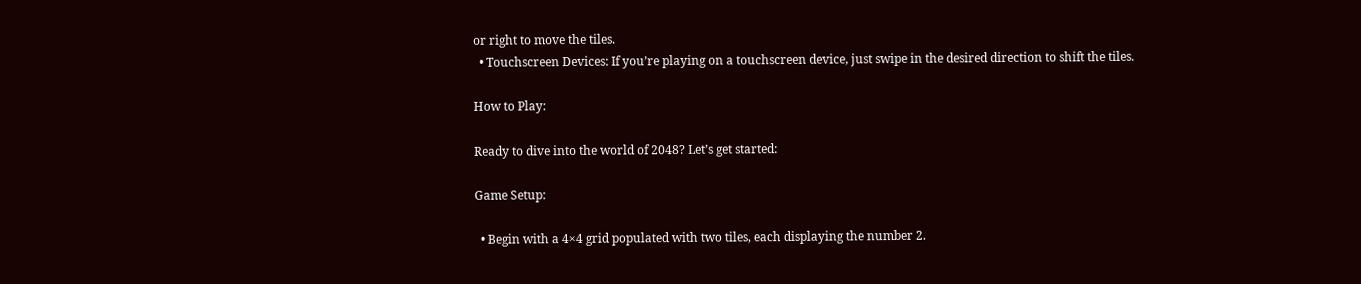or right to move the tiles.
  • Touchscreen Devices: If you’re playing on a touchscreen device, just swipe in the desired direction to shift the tiles.

How to Play:

Ready to dive into the world of 2048? Let’s get started:

Game Setup:

  • Begin with a 4×4 grid populated with two tiles, each displaying the number 2.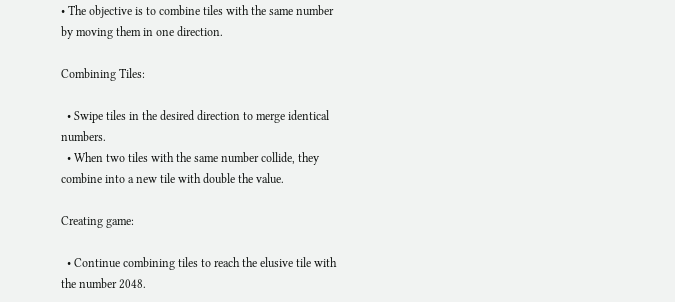• The objective is to combine tiles with the same number by moving them in one direction.

Combining Tiles:

  • Swipe tiles in the desired direction to merge identical numbers.
  • When two tiles with the same number collide, they combine into a new tile with double the value.

Creating game:

  • Continue combining tiles to reach the elusive tile with the number 2048.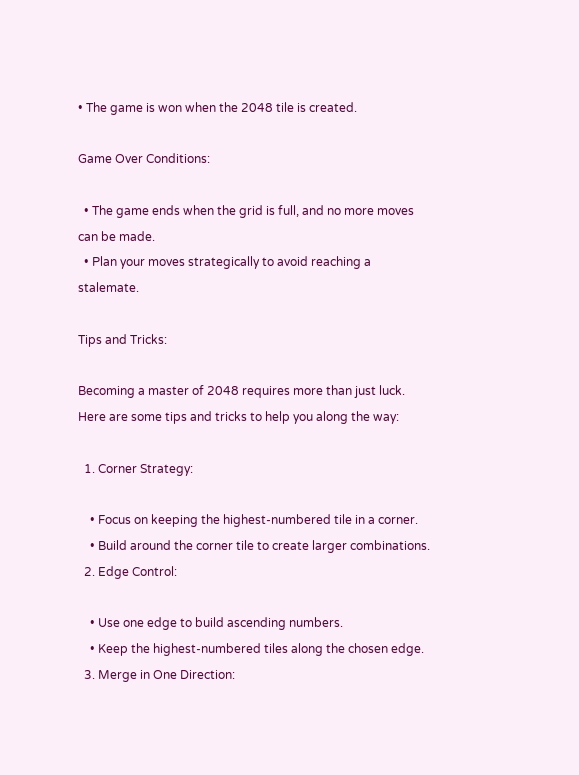• The game is won when the 2048 tile is created.

Game Over Conditions:

  • The game ends when the grid is full, and no more moves can be made.
  • Plan your moves strategically to avoid reaching a stalemate.

Tips and Tricks:

Becoming a master of 2048 requires more than just luck. Here are some tips and tricks to help you along the way:

  1. Corner Strategy:

    • Focus on keeping the highest-numbered tile in a corner.
    • Build around the corner tile to create larger combinations.
  2. Edge Control:

    • Use one edge to build ascending numbers.
    • Keep the highest-numbered tiles along the chosen edge.
  3. Merge in One Direction: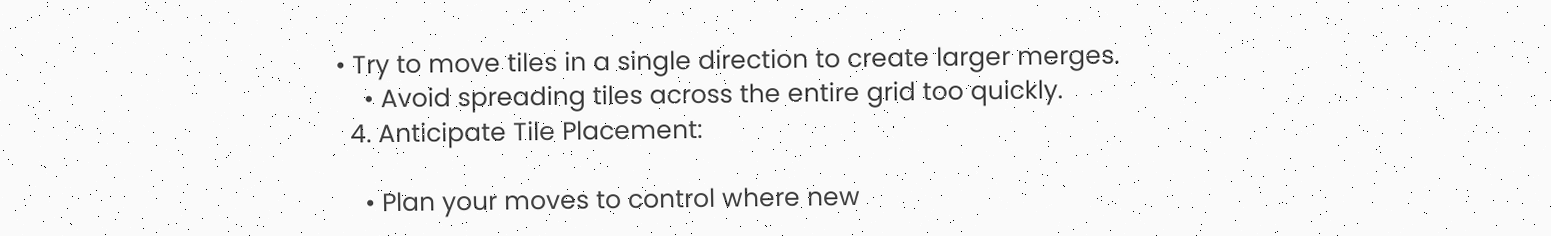• Try to move tiles in a single direction to create larger merges.
    • Avoid spreading tiles across the entire grid too quickly.
  4. Anticipate Tile Placement:

    • Plan your moves to control where new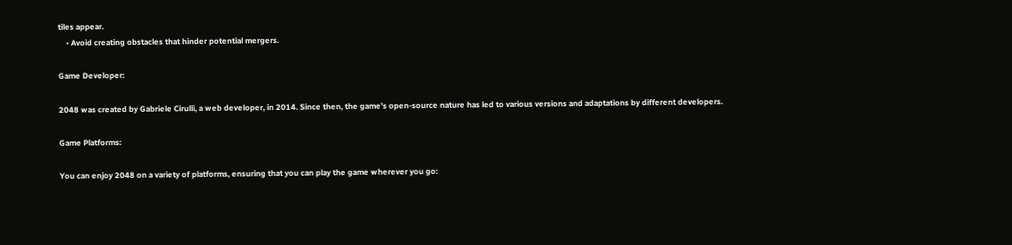tiles appear.
    • Avoid creating obstacles that hinder potential mergers.

Game Developer:

2048 was created by Gabriele Cirulli, a web developer, in 2014. Since then, the game’s open-source nature has led to various versions and adaptations by different developers.

Game Platforms:

You can enjoy 2048 on a variety of platforms, ensuring that you can play the game wherever you go: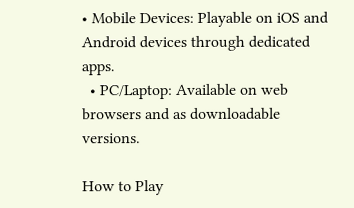• Mobile Devices: Playable on iOS and Android devices through dedicated apps.
  • PC/Laptop: Available on web browsers and as downloadable versions.

How to Play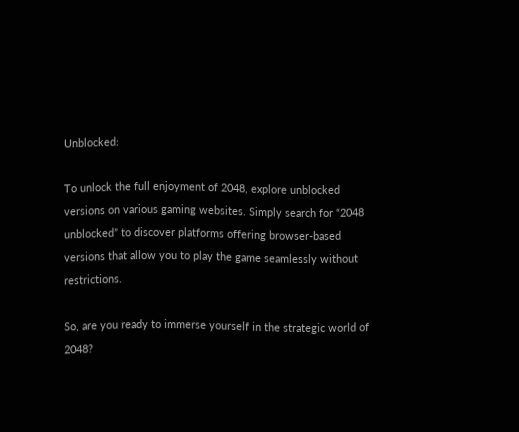Unblocked:

To unlock the full enjoyment of 2048, explore unblocked versions on various gaming websites. Simply search for “2048 unblocked” to discover platforms offering browser-based versions that allow you to play the game seamlessly without restrictions.

So, are you ready to immerse yourself in the strategic world of 2048?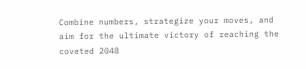Combine numbers, strategize your moves, and aim for the ultimate victory of reaching the coveted 2048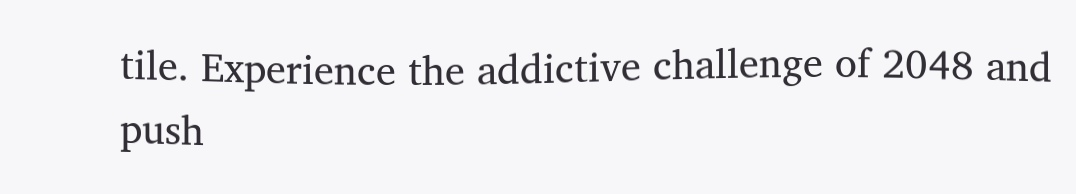tile. Experience the addictive challenge of 2048 and push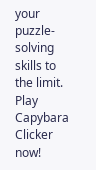your puzzle-solving skills to the limit. Play Capybara Clicker now!